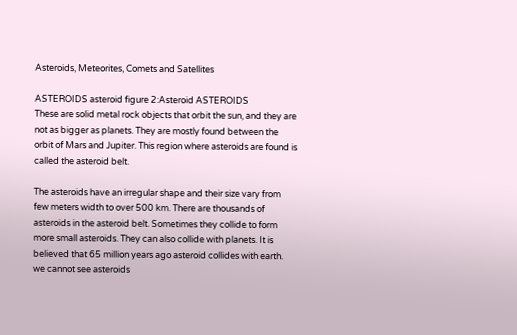Asteroids, Meteorites, Comets and Satellites

ASTEROIDS asteroid figure 2:Asteroid ASTEROIDS
These are solid metal rock objects that orbit the sun, and they are not as bigger as planets. They are mostly found between the orbit of Mars and Jupiter. This region where asteroids are found is called the asteroid belt.

The asteroids have an irregular shape and their size vary from few meters width to over 500 km. There are thousands of asteroids in the asteroid belt. Sometimes they collide to form more small asteroids. They can also collide with planets. It is believed that 65 million years ago asteroid collides with earth. we cannot see asteroids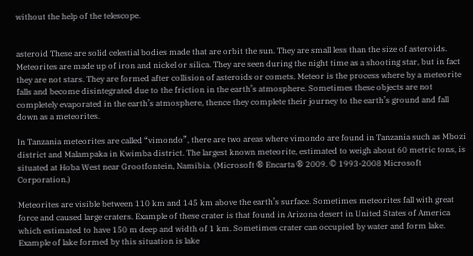without the help of the telescope.


asteroid These are solid celestial bodies made that are orbit the sun. They are small less than the size of asteroids. Meteorites are made up of iron and nickel or silica. They are seen during the night time as a shooting star, but in fact they are not stars. They are formed after collision of asteroids or comets. Meteor is the process where by a meteorite falls and become disintegrated due to the friction in the earth’s atmosphere. Sometimes these objects are not completely evaporated in the earth’s atmosphere, thence they complete their journey to the earth’s ground and fall down as a meteorites.

In Tanzania meteorites are called “vimondo”, there are two areas where vimondo are found in Tanzania such as Mbozi district and Malampaka in Kwimba district. The largest known meteorite, estimated to weigh about 60 metric tons, is situated at Hoba West near Grootfontein, Namibia. (Microsoft ® Encarta ® 2009. © 1993-2008 Microsoft Corporation.)

Meteorites are visible between 110 km and 145 km above the earth’s surface. Sometimes meteorites fall with great force and caused large craters. Example of these crater is that found in Arizona desert in United States of America which estimated to have 150 m deep and width of 1 km. Sometimes crater can occupied by water and form lake. Example of lake formed by this situation is lake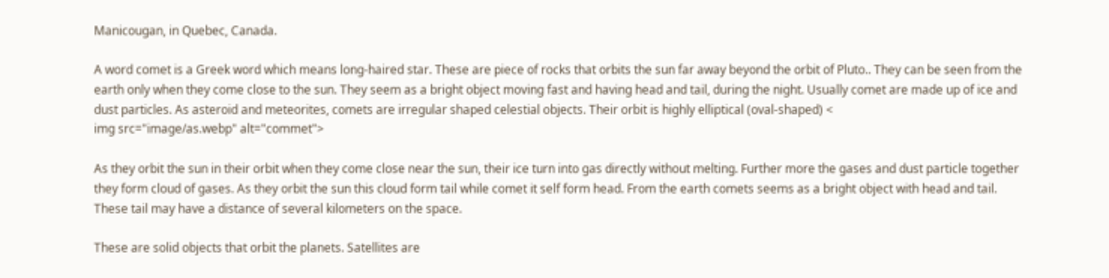Manicougan, in Quebec, Canada.

A word comet is a Greek word which means long-haired star. These are piece of rocks that orbits the sun far away beyond the orbit of Pluto.. They can be seen from the earth only when they come close to the sun. They seem as a bright object moving fast and having head and tail, during the night. Usually comet are made up of ice and dust particles. As asteroid and meteorites, comets are irregular shaped celestial objects. Their orbit is highly elliptical (oval-shaped) <
img src="image/as.webp" alt="commet">

As they orbit the sun in their orbit when they come close near the sun, their ice turn into gas directly without melting. Further more the gases and dust particle together they form cloud of gases. As they orbit the sun this cloud form tail while comet it self form head. From the earth comets seems as a bright object with head and tail. These tail may have a distance of several kilometers on the space.

These are solid objects that orbit the planets. Satellites are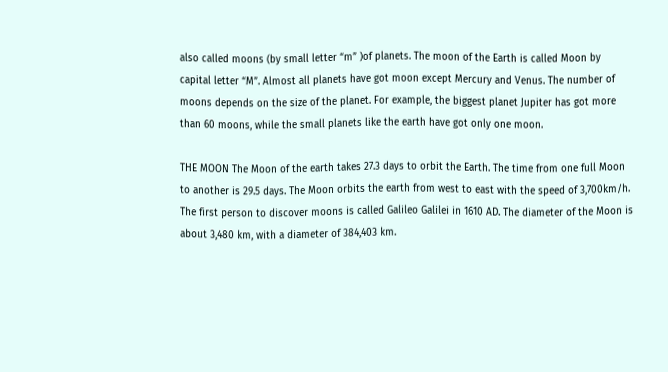also called moons (by small letter “m” )of planets. The moon of the Earth is called Moon by capital letter “M”. Almost all planets have got moon except Mercury and Venus. The number of moons depends on the size of the planet. For example, the biggest planet Jupiter has got more than 60 moons, while the small planets like the earth have got only one moon.

THE MOON The Moon of the earth takes 27.3 days to orbit the Earth. The time from one full Moon to another is 29.5 days. The Moon orbits the earth from west to east with the speed of 3,700km/h. The first person to discover moons is called Galileo Galilei in 1610 AD. The diameter of the Moon is about 3,480 km, with a diameter of 384,403 km.